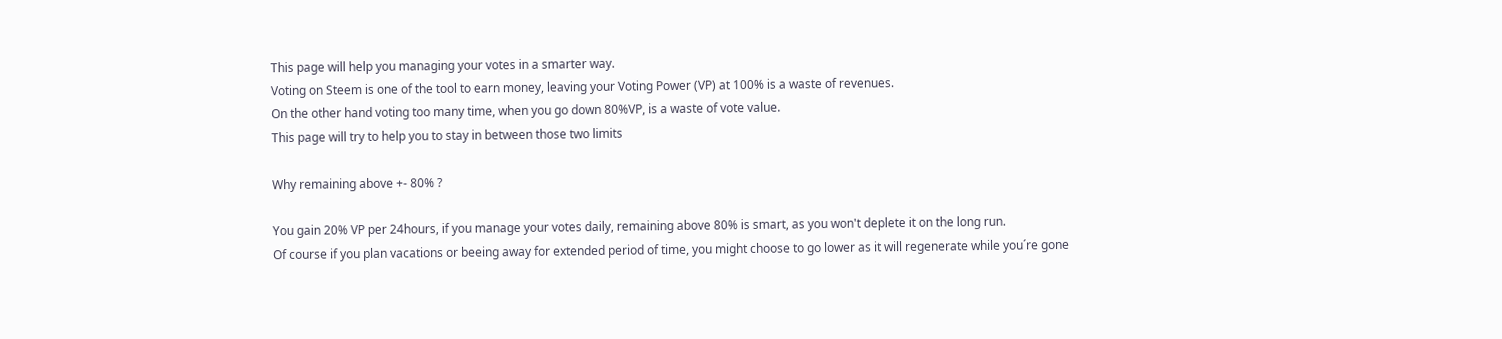This page will help you managing your votes in a smarter way.
Voting on Steem is one of the tool to earn money, leaving your Voting Power (VP) at 100% is a waste of revenues.
On the other hand voting too many time, when you go down 80%VP, is a waste of vote value.
This page will try to help you to stay in between those two limits

Why remaining above +- 80% ?

You gain 20% VP per 24hours, if you manage your votes daily, remaining above 80% is smart, as you won't deplete it on the long run.
Of course if you plan vacations or beeing away for extended period of time, you might choose to go lower as it will regenerate while you´re gone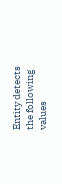Entity detects the following values